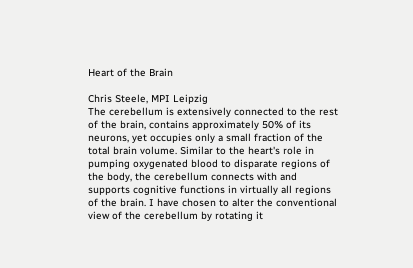Heart of the Brain

Chris Steele, MPI Leipzig
The cerebellum is extensively connected to the rest of the brain, contains approximately 50% of its neurons, yet occupies only a small fraction of the total brain volume. Similar to the heart's role in pumping oxygenated blood to disparate regions of the body, the cerebellum connects with and supports cognitive functions in virtually all regions of the brain. I have chosen to alter the conventional view of the cerebellum by rotating it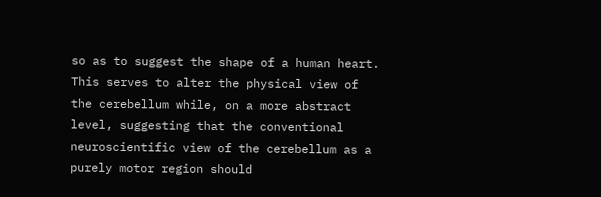so as to suggest the shape of a human heart. This serves to alter the physical view of the cerebellum while, on a more abstract level, suggesting that the conventional neuroscientific view of the cerebellum as a purely motor region should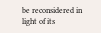be reconsidered in light of its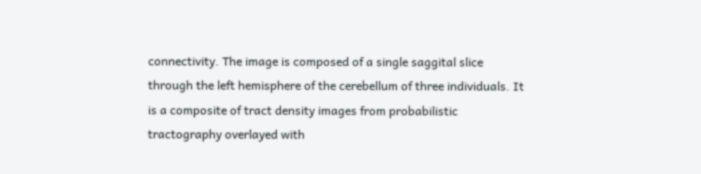connectivity. The image is composed of a single saggital slice through the left hemisphere of the cerebellum of three individuals. It is a composite of tract density images from probabilistic tractography overlayed with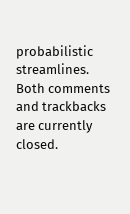probabilistic streamlines.
Both comments and trackbacks are currently closed.